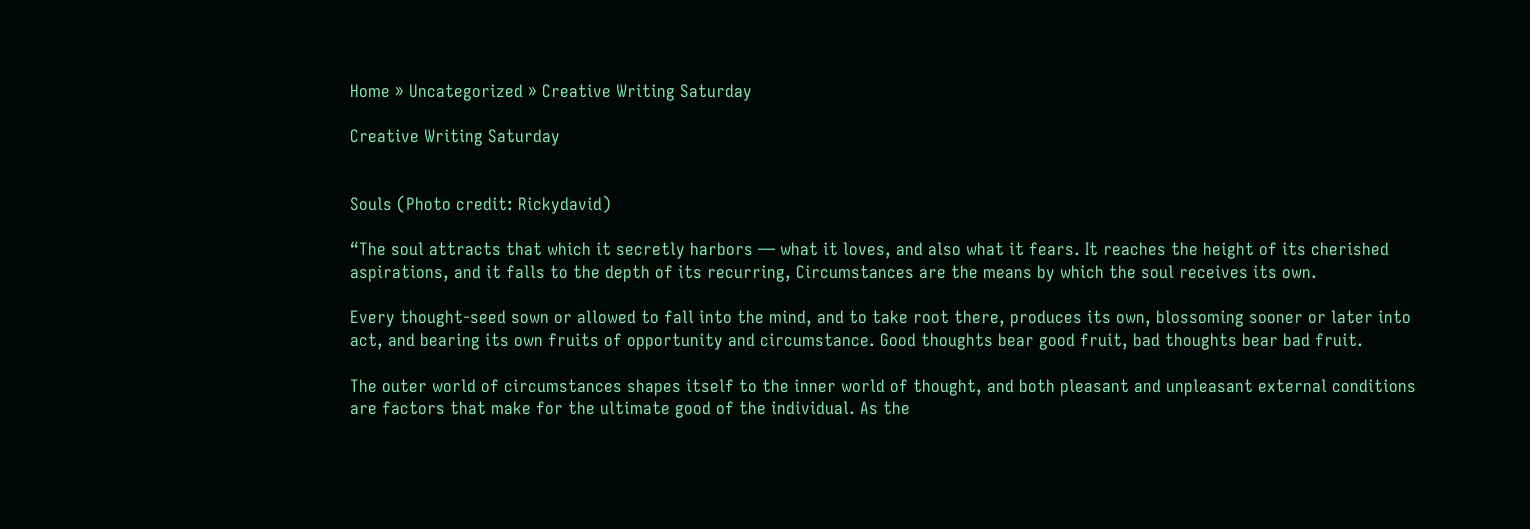Home » Uncategorized » Creative Writing Saturday

Creative Writing Saturday


Souls (Photo credit: Rickydavid)

“The soul attracts that which it secretly harbors — what it loves, and also what it fears. It reaches the height of its cherished aspirations, and it falls to the depth of its recurring, Circumstances are the means by which the soul receives its own.

Every thought-seed sown or allowed to fall into the mind, and to take root there, produces its own, blossoming sooner or later into act, and bearing its own fruits of opportunity and circumstance. Good thoughts bear good fruit, bad thoughts bear bad fruit.

The outer world of circumstances shapes itself to the inner world of thought, and both pleasant and unpleasant external conditions are factors that make for the ultimate good of the individual. As the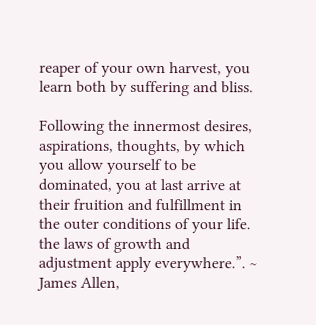reaper of your own harvest, you learn both by suffering and bliss.

Following the innermost desires, aspirations, thoughts, by which you allow yourself to be dominated, you at last arrive at their fruition and fulfillment in the outer conditions of your life. the laws of growth and adjustment apply everywhere.”. ~ James Allen,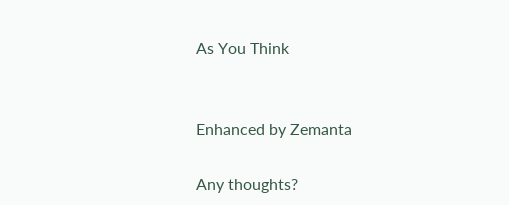As You Think


Enhanced by Zemanta

Any thoughts?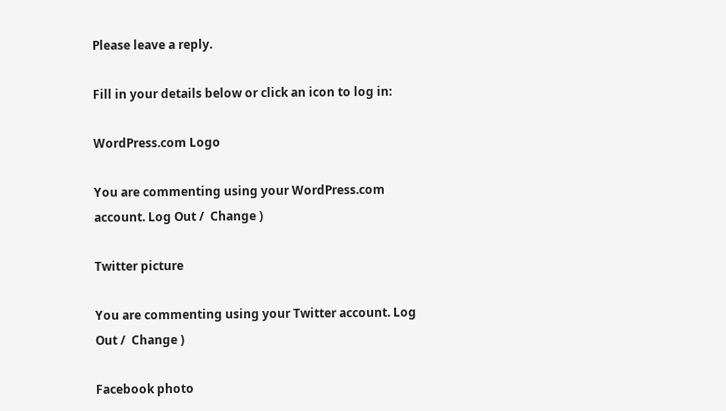Please leave a reply.

Fill in your details below or click an icon to log in:

WordPress.com Logo

You are commenting using your WordPress.com account. Log Out /  Change )

Twitter picture

You are commenting using your Twitter account. Log Out /  Change )

Facebook photo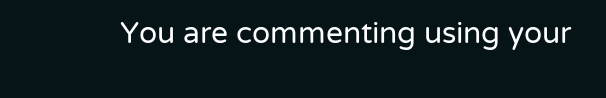You are commenting using your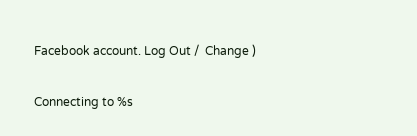Facebook account. Log Out /  Change )

Connecting to %s